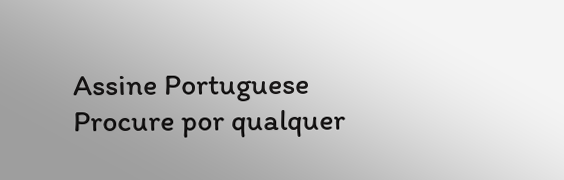Assine Portuguese
Procure por qualquer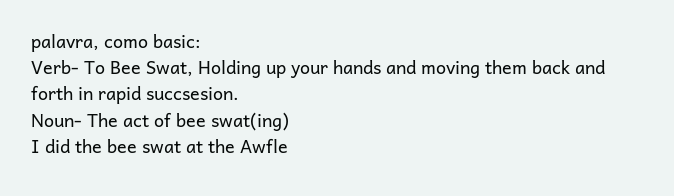palavra, como basic:
Verb- To Bee Swat, Holding up your hands and moving them back and forth in rapid succsesion.
Noun- The act of bee swat(ing)
I did the bee swat at the Awfle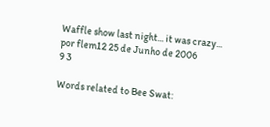Waffle show last night... it was crazy...
por flem12 25 de Junho de 2006
9 3

Words related to Bee Swat: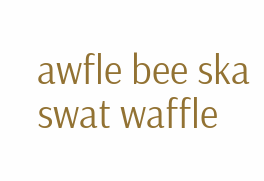awfle bee ska swat waffle